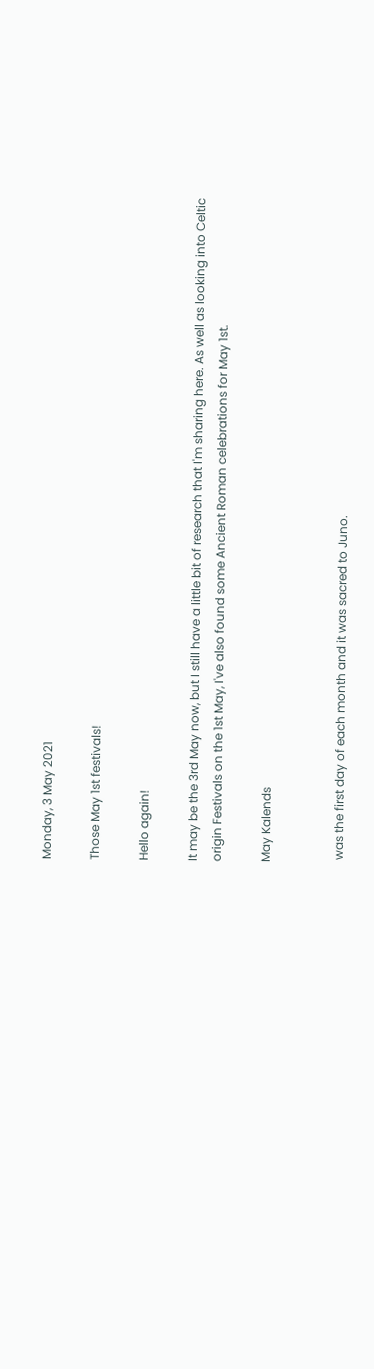Monday, 3 May 2021

Those May 1st festivals!

Hello again!

It may be the 3rd May now, but I still have a little bit of research that I'm sharing here. As well as looking into Celtic origin Festivals on the 1st May, I've also found some Ancient Roman celebrations for May 1st.

May Kalends


 was the first day of each month and it was sacred to Juno.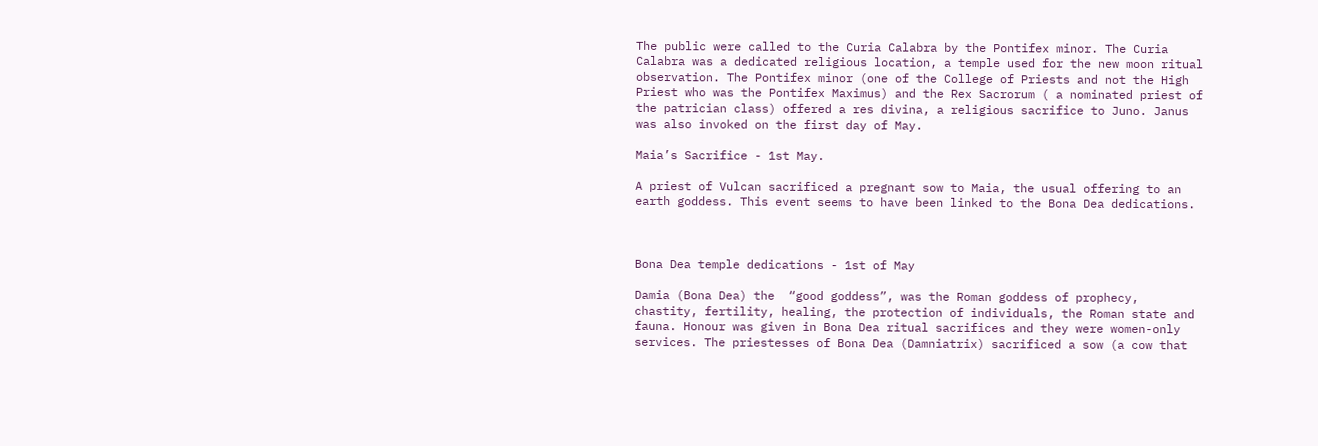The public were called to the Curia Calabra by the Pontifex minor. The Curia Calabra was a dedicated religious location, a temple used for the new moon ritual observation. The Pontifex minor (one of the College of Priests and not the High Priest who was the Pontifex Maximus) and the Rex Sacrorum ( a nominated priest of the patrician class) offered a res divina, a religious sacrifice to Juno. Janus was also invoked on the first day of May.

Maia’s Sacrifice - 1st May.

A priest of Vulcan sacrificed a pregnant sow to Maia, the usual offering to an earth goddess. This event seems to have been linked to the Bona Dea dedications.



Bona Dea temple dedications - 1st of May

Damia (Bona Dea) the  “good goddess”, was the Roman goddess of prophecy, chastity, fertility, healing, the protection of individuals, the Roman state and fauna. Honour was given in Bona Dea ritual sacrifices and they were women-only services. The priestesses of Bona Dea (Damniatrix) sacrificed a sow (a cow that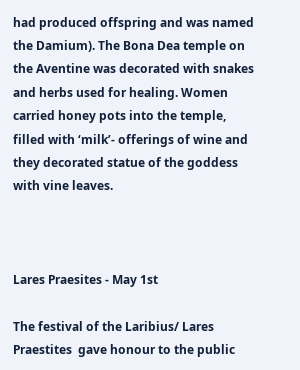had produced offspring and was named the Damium). The Bona Dea temple on the Aventine was decorated with snakes and herbs used for healing. Women carried honey pots into the temple, filled with ‘milk’- offerings of wine and they decorated statue of the goddess with vine leaves.



Lares Praesites - May 1st

The festival of the Laribius/ Lares Praestites  gave honour to the public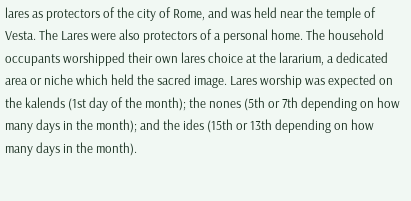lares as protectors of the city of Rome, and was held near the temple of Vesta. The Lares were also protectors of a personal home. The household occupants worshipped their own lares choice at the lararium, a dedicated area or niche which held the sacred image. Lares worship was expected on the kalends (1st day of the month); the nones (5th or 7th depending on how many days in the month); and the ides (15th or 13th depending on how many days in the month).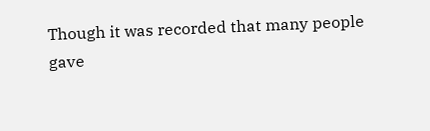Though it was recorded that many people gave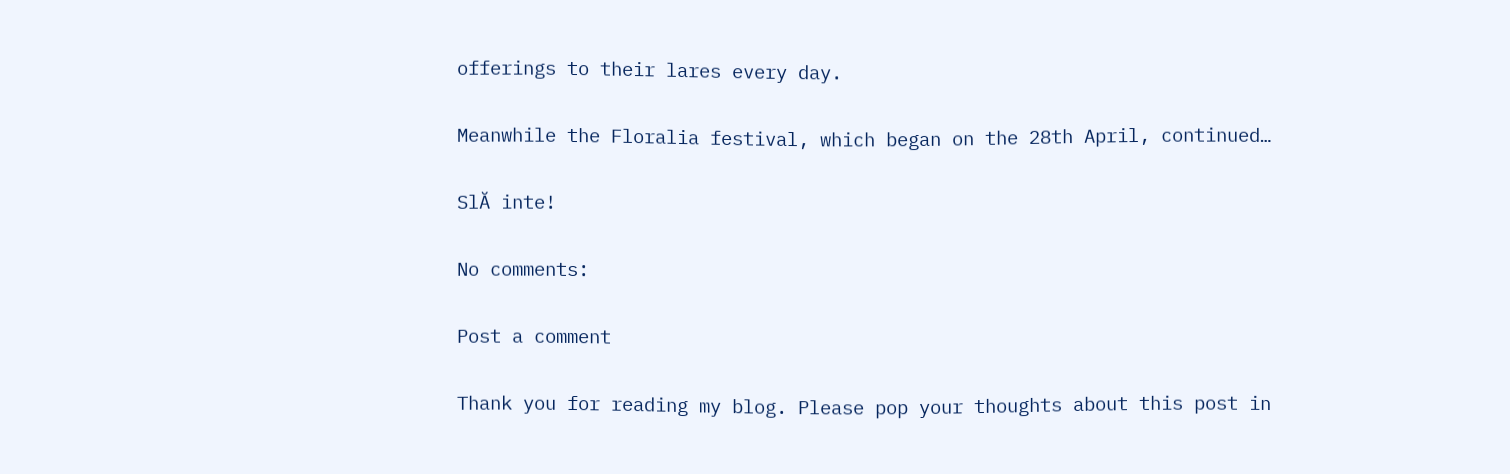offerings to their lares every day.

Meanwhile the Floralia festival, which began on the 28th April, continued…

SlĂ inte!

No comments:

Post a comment

Thank you for reading my blog. Please pop your thoughts about this post in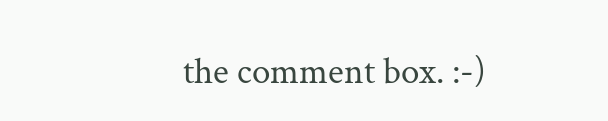the comment box. :-)